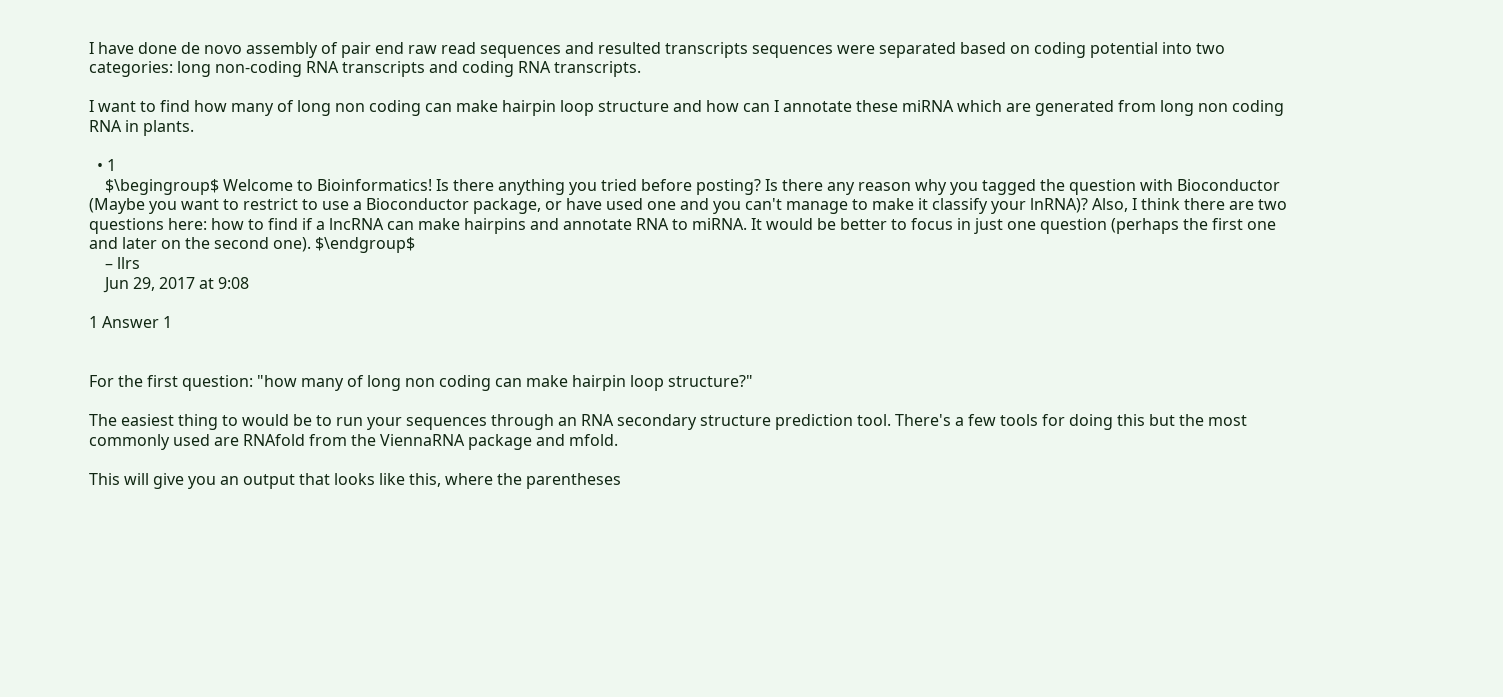I have done de novo assembly of pair end raw read sequences and resulted transcripts sequences were separated based on coding potential into two categories: long non-coding RNA transcripts and coding RNA transcripts.

I want to find how many of long non coding can make hairpin loop structure and how can I annotate these miRNA which are generated from long non coding RNA in plants.

  • 1
    $\begingroup$ Welcome to Bioinformatics! Is there anything you tried before posting? Is there any reason why you tagged the question with Bioconductor (Maybe you want to restrict to use a Bioconductor package, or have used one and you can't manage to make it classify your lnRNA)? Also, I think there are two questions here: how to find if a lncRNA can make hairpins and annotate RNA to miRNA. It would be better to focus in just one question (perhaps the first one and later on the second one). $\endgroup$
    – llrs
    Jun 29, 2017 at 9:08

1 Answer 1


For the first question: "how many of long non coding can make hairpin loop structure?"

The easiest thing to would be to run your sequences through an RNA secondary structure prediction tool. There's a few tools for doing this but the most commonly used are RNAfold from the ViennaRNA package and mfold.

This will give you an output that looks like this, where the parentheses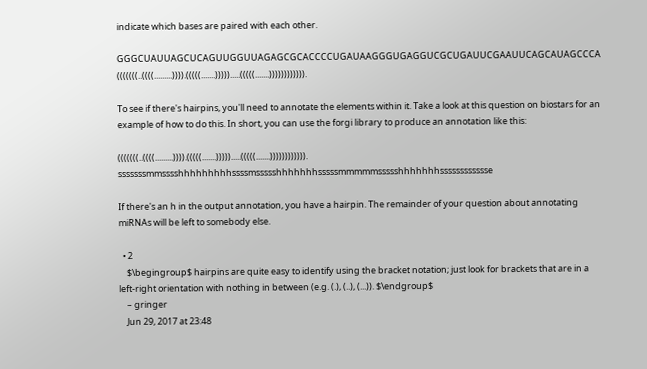indicate which bases are paired with each other.

GGGCUAUUAGCUCAGUUGGUUAGAGCGCACCCCUGAUAAGGGUGAGGUCGCUGAUUCGAAUUCAGCAUAGCCCA (((((((..((((.........)))).(((((.......))))).....(((((.......)))))))))))).

To see if there's hairpins, you'll need to annotate the elements within it. Take a look at this question on biostars for an example of how to do this. In short, you can use the forgi library to produce an annotation like this:

(((((((..((((.........)))).(((((.......))))).....(((((.......)))))))))))). sssssssmmsssshhhhhhhhhssssmssssshhhhhhhsssssmmmmmssssshhhhhhhsssssssssssse

If there's an h in the output annotation, you have a hairpin. The remainder of your question about annotating miRNAs will be left to somebody else.

  • 2
    $\begingroup$ hairpins are quite easy to identify using the bracket notation; just look for brackets that are in a left-right orientation with nothing in between (e.g. (.), (..), (...)). $\endgroup$
    – gringer
    Jun 29, 2017 at 23:48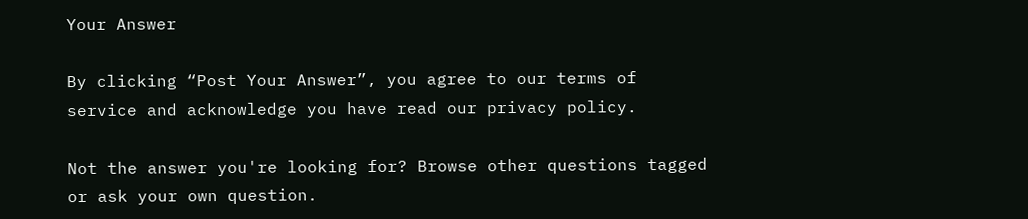Your Answer

By clicking “Post Your Answer”, you agree to our terms of service and acknowledge you have read our privacy policy.

Not the answer you're looking for? Browse other questions tagged or ask your own question.